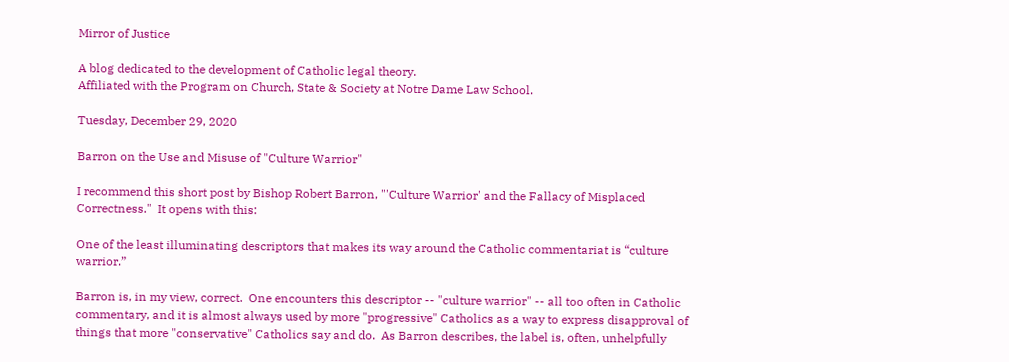Mirror of Justice

A blog dedicated to the development of Catholic legal theory.
Affiliated with the Program on Church, State & Society at Notre Dame Law School.

Tuesday, December 29, 2020

Barron on the Use and Misuse of "Culture Warrior"

I recommend this short post by Bishop Robert Barron, "'Culture Warrior' and the Fallacy of Misplaced Correctness."  It opens with this:

One of the least illuminating descriptors that makes its way around the Catholic commentariat is “culture warrior.”

Barron is, in my view, correct.  One encounters this descriptor -- "culture warrior" -- all too often in Catholic commentary, and it is almost always used by more "progressive" Catholics as a way to express disapproval of things that more "conservative" Catholics say and do.  As Barron describes, the label is, often, unhelpfully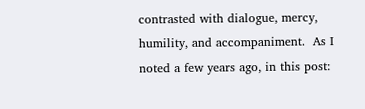contrasted with dialogue, mercy, humility, and accompaniment.  As I noted a few years ago, in this post: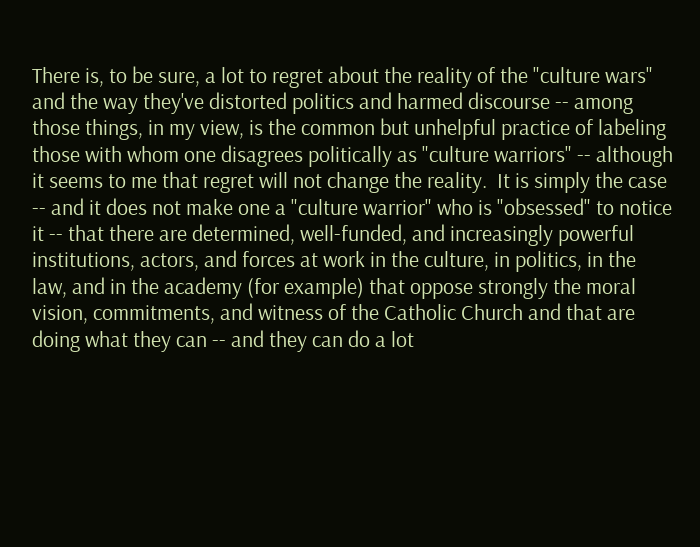There is, to be sure, a lot to regret about the reality of the "culture wars" and the way they've distorted politics and harmed discourse -- among those things, in my view, is the common but unhelpful practice of labeling those with whom one disagrees politically as "culture warriors" -- although it seems to me that regret will not change the reality.  It is simply the case -- and it does not make one a "culture warrior" who is "obsessed" to notice it -- that there are determined, well-funded, and increasingly powerful institutions, actors, and forces at work in the culture, in politics, in the law, and in the academy (for example) that oppose strongly the moral vision, commitments, and witness of the Catholic Church and that are doing what they can -- and they can do a lot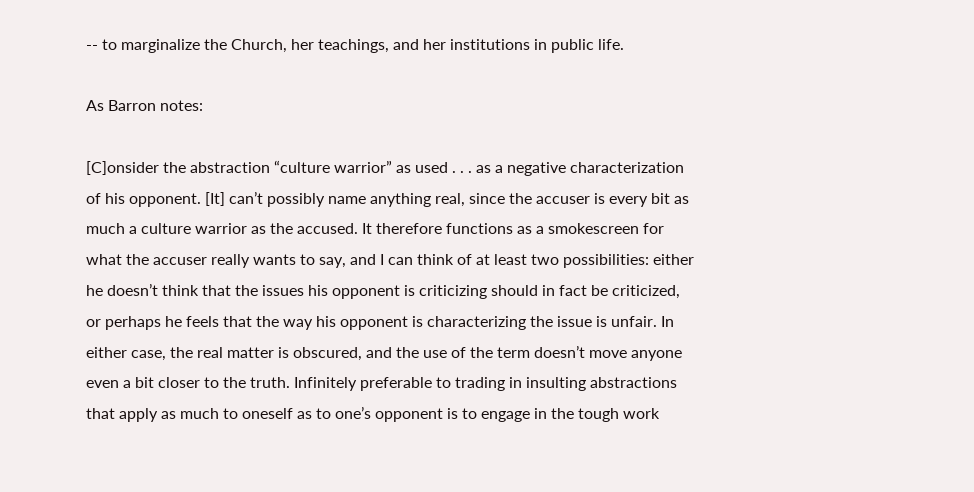-- to marginalize the Church, her teachings, and her institutions in public life.

As Barron notes:

[C]onsider the abstraction “culture warrior” as used . . . as a negative characterization of his opponent. [It] can’t possibly name anything real, since the accuser is every bit as much a culture warrior as the accused. It therefore functions as a smokescreen for what the accuser really wants to say, and I can think of at least two possibilities: either he doesn’t think that the issues his opponent is criticizing should in fact be criticized, or perhaps he feels that the way his opponent is characterizing the issue is unfair. In either case, the real matter is obscured, and the use of the term doesn’t move anyone even a bit closer to the truth. Infinitely preferable to trading in insulting abstractions that apply as much to oneself as to one’s opponent is to engage in the tough work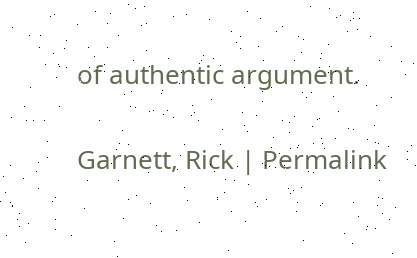of authentic argument.


Garnett, Rick | Permalink